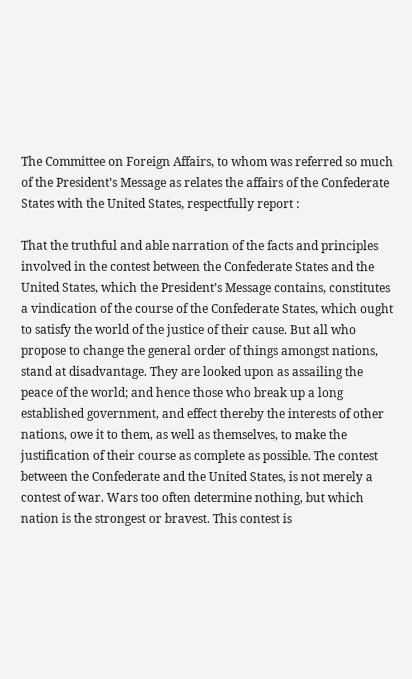The Committee on Foreign Affairs, to whom was referred so much of the President’s Message as relates the affairs of the Confederate States with the United States, respectfully report :

That the truthful and able narration of the facts and principles involved in the contest between the Confederate States and the United States, which the President’s Message contains, constitutes a vindication of the course of the Confederate States, which ought to satisfy the world of the justice of their cause. But all who propose to change the general order of things amongst nations, stand at disadvantage. They are looked upon as assailing the peace of the world; and hence those who break up a long established government, and effect thereby the interests of other nations, owe it to them, as well as themselves, to make the justification of their course as complete as possible. The contest between the Confederate and the United States, is not merely a contest of war. Wars too often determine nothing, but which nation is the strongest or bravest. This contest is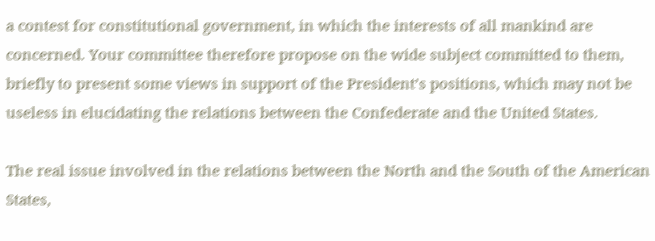a contest for constitutional government, in which the interests of all mankind are concerned. Your committee therefore propose on the wide subject committed to them, briefly to present some views in support of the President’s positions, which may not be useless in elucidating the relations between the Confederate and the United States.

The real issue involved in the relations between the North and the South of the American States,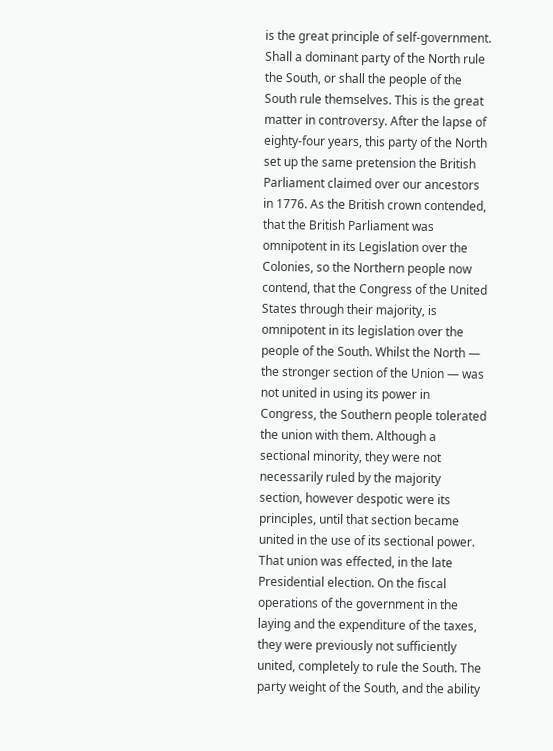is the great principle of self-government. Shall a dominant party of the North rule the South, or shall the people of the South rule themselves. This is the great matter in controversy. After the lapse of eighty-four years, this party of the North set up the same pretension the British Parliament claimed over our ancestors in 1776. As the British crown contended, that the British Parliament was omnipotent in its Legislation over the Colonies, so the Northern people now contend, that the Congress of the United States through their majority, is omnipotent in its legislation over the people of the South. Whilst the North — the stronger section of the Union — was not united in using its power in Congress, the Southern people tolerated the union with them. Although a sectional minority, they were not necessarily ruled by the majority section, however despotic were its principles, until that section became united in the use of its sectional power. That union was effected, in the late Presidential election. On the fiscal operations of the government in the laying and the expenditure of the taxes, they were previously not sufficiently united, completely to rule the South. The party weight of the South, and the ability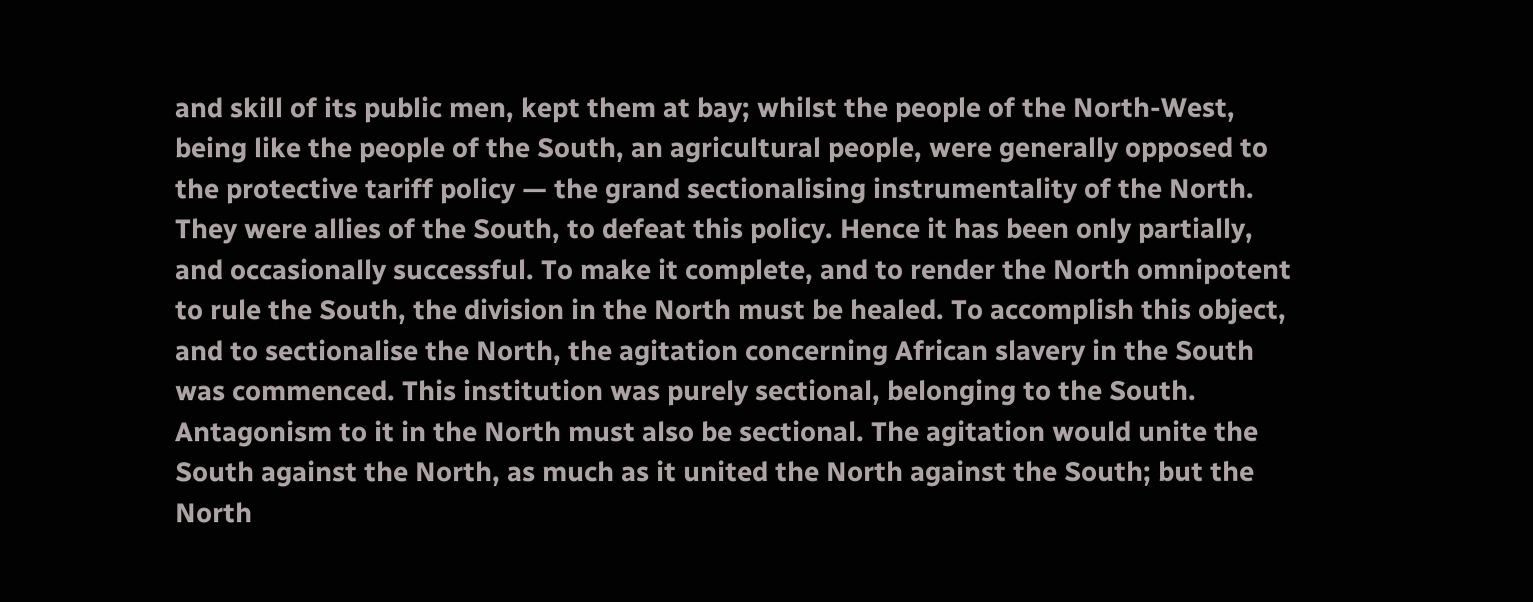and skill of its public men, kept them at bay; whilst the people of the North-West, being like the people of the South, an agricultural people, were generally opposed to the protective tariff policy — the grand sectionalising instrumentality of the North. They were allies of the South, to defeat this policy. Hence it has been only partially, and occasionally successful. To make it complete, and to render the North omnipotent to rule the South, the division in the North must be healed. To accomplish this object, and to sectionalise the North, the agitation concerning African slavery in the South was commenced. This institution was purely sectional, belonging to the South. Antagonism to it in the North must also be sectional. The agitation would unite the South against the North, as much as it united the North against the South; but the North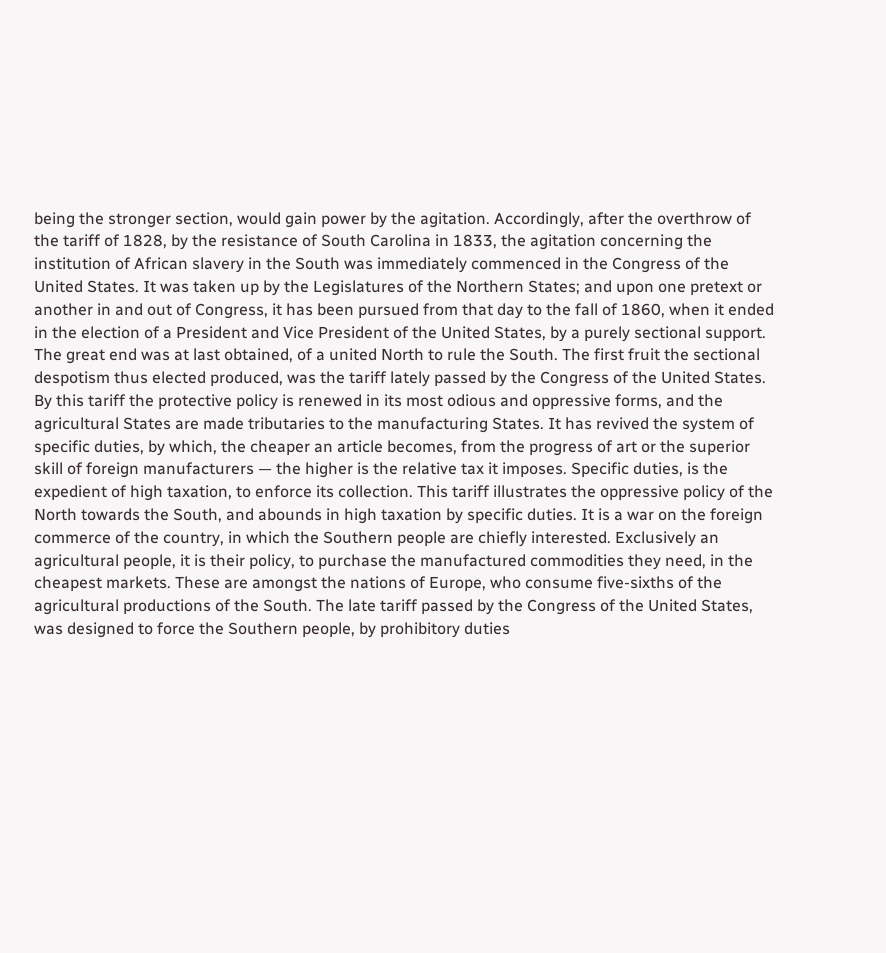being the stronger section, would gain power by the agitation. Accordingly, after the overthrow of the tariff of 1828, by the resistance of South Carolina in 1833, the agitation concerning the institution of African slavery in the South was immediately commenced in the Congress of the United States. It was taken up by the Legislatures of the Northern States; and upon one pretext or another in and out of Congress, it has been pursued from that day to the fall of 1860, when it ended in the election of a President and Vice President of the United States, by a purely sectional support. The great end was at last obtained, of a united North to rule the South. The first fruit the sectional despotism thus elected produced, was the tariff lately passed by the Congress of the United States. By this tariff the protective policy is renewed in its most odious and oppressive forms, and the agricultural States are made tributaries to the manufacturing States. It has revived the system of specific duties, by which, the cheaper an article becomes, from the progress of art or the superior skill of foreign manufacturers — the higher is the relative tax it imposes. Specific duties, is the expedient of high taxation, to enforce its collection. This tariff illustrates the oppressive policy of the North towards the South, and abounds in high taxation by specific duties. It is a war on the foreign commerce of the country, in which the Southern people are chiefly interested. Exclusively an agricultural people, it is their policy, to purchase the manufactured commodities they need, in the cheapest markets. These are amongst the nations of Europe, who consume five-sixths of the agricultural productions of the South. The late tariff passed by the Congress of the United States, was designed to force the Southern people, by prohibitory duties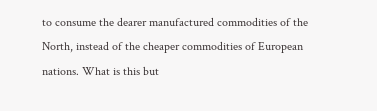to consume the dearer manufactured commodities of the North, instead of the cheaper commodities of European nations. What is this but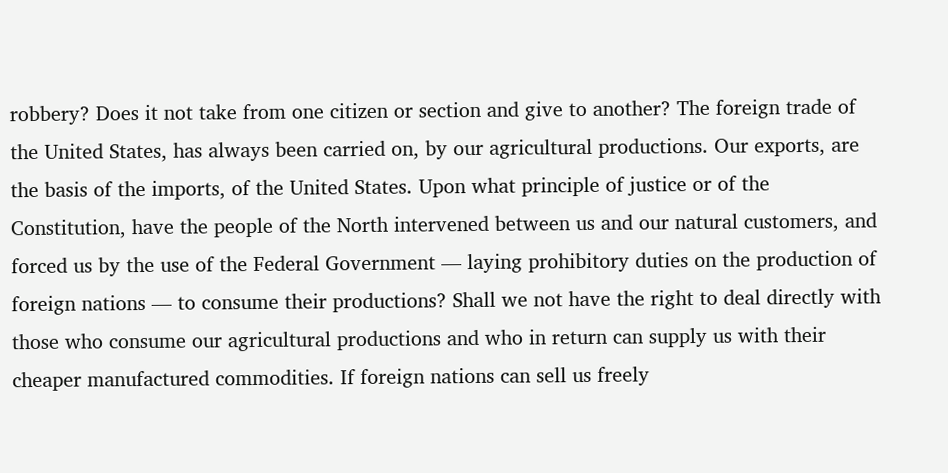robbery? Does it not take from one citizen or section and give to another? The foreign trade of the United States, has always been carried on, by our agricultural productions. Our exports, are the basis of the imports, of the United States. Upon what principle of justice or of the Constitution, have the people of the North intervened between us and our natural customers, and forced us by the use of the Federal Government — laying prohibitory duties on the production of foreign nations — to consume their productions? Shall we not have the right to deal directly with those who consume our agricultural productions and who in return can supply us with their cheaper manufactured commodities. If foreign nations can sell us freely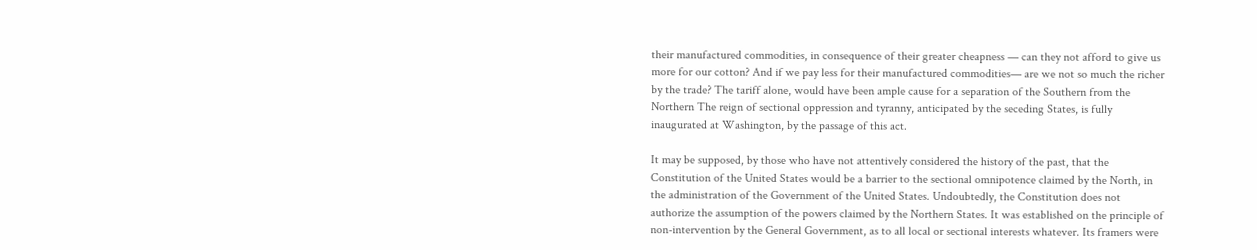their manufactured commodities, in consequence of their greater cheapness — can they not afford to give us more for our cotton? And if we pay less for their manufactured commodities— are we not so much the richer by the trade? The tariff alone, would have been ample cause for a separation of the Southern from the Northern The reign of sectional oppression and tyranny, anticipated by the seceding States, is fully inaugurated at Washington, by the passage of this act.

It may be supposed, by those who have not attentively considered the history of the past, that the Constitution of the United States would be a barrier to the sectional omnipotence claimed by the North, in the administration of the Government of the United States. Undoubtedly, the Constitution does not authorize the assumption of the powers claimed by the Northern States. It was established on the principle of non-intervention by the General Government, as to all local or sectional interests whatever. Its framers were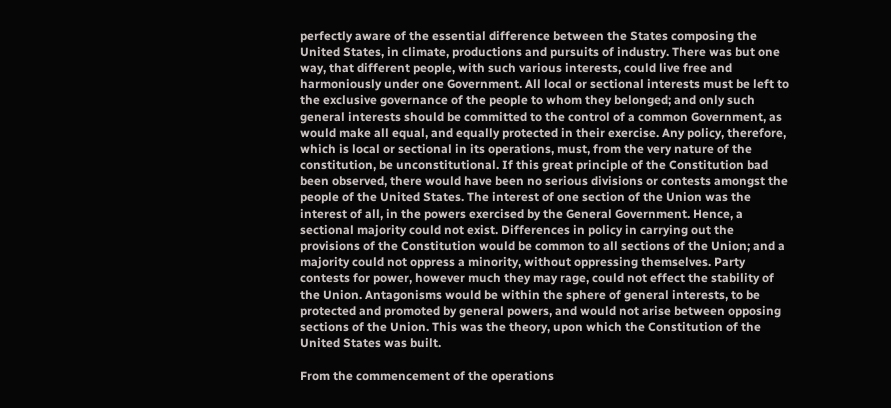perfectly aware of the essential difference between the States composing the United States, in climate, productions and pursuits of industry. There was but one way, that different people, with such various interests, could live free and harmoniously under one Government. All local or sectional interests must be left to the exclusive governance of the people to whom they belonged; and only such general interests should be committed to the control of a common Government, as would make all equal, and equally protected in their exercise. Any policy, therefore, which is local or sectional in its operations, must, from the very nature of the constitution, be unconstitutional. If this great principle of the Constitution bad been observed, there would have been no serious divisions or contests amongst the people of the United States. The interest of one section of the Union was the interest of all, in the powers exercised by the General Government. Hence, a sectional majority could not exist. Differences in policy in carrying out the provisions of the Constitution would be common to all sections of the Union; and a majority could not oppress a minority, without oppressing themselves. Party contests for power, however much they may rage, could not effect the stability of the Union. Antagonisms would be within the sphere of general interests, to be protected and promoted by general powers, and would not arise between opposing sections of the Union. This was the theory, upon which the Constitution of the United States was built.

From the commencement of the operations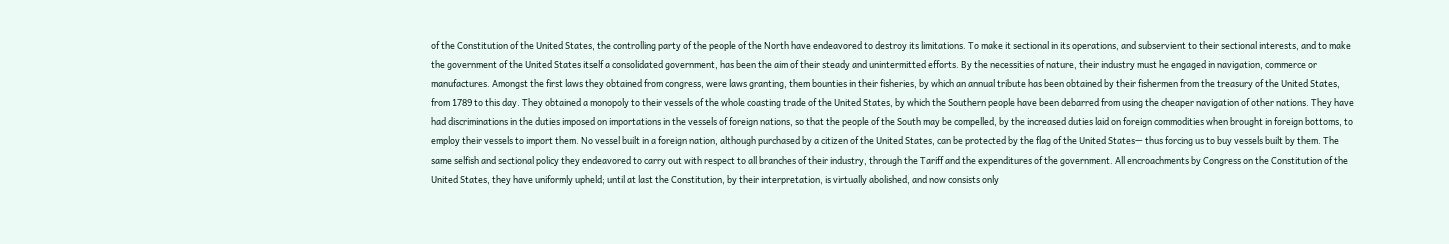of the Constitution of the United States, the controlling party of the people of the North have endeavored to destroy its limitations. To make it sectional in its operations, and subservient to their sectional interests, and to make the government of the United States itself a consolidated government, has been the aim of their steady and unintermitted efforts. By the necessities of nature, their industry must he engaged in navigation, commerce or manufactures. Amongst the first laws they obtained from congress, were laws granting, them bounties in their fisheries, by which an annual tribute has been obtained by their fishermen from the treasury of the United States, from 1789 to this day. They obtained a monopoly to their vessels of the whole coasting trade of the United States, by which the Southern people have been debarred from using the cheaper navigation of other nations. They have had discriminations in the duties imposed on importations in the vessels of foreign nations, so that the people of the South may be compelled, by the increased duties laid on foreign commodities when brought in foreign bottoms, to employ their vessels to import them. No vessel built in a foreign nation, although purchased by a citizen of the United States, can be protected by the flag of the United States— thus forcing us to buy vessels built by them. The same selfish and sectional policy they endeavored to carry out with respect to all branches of their industry, through the Tariff and the expenditures of the government. All encroachments by Congress on the Constitution of the United States, they have uniformly upheld; until at last the Constitution, by their interpretation, is virtually abolished, and now consists only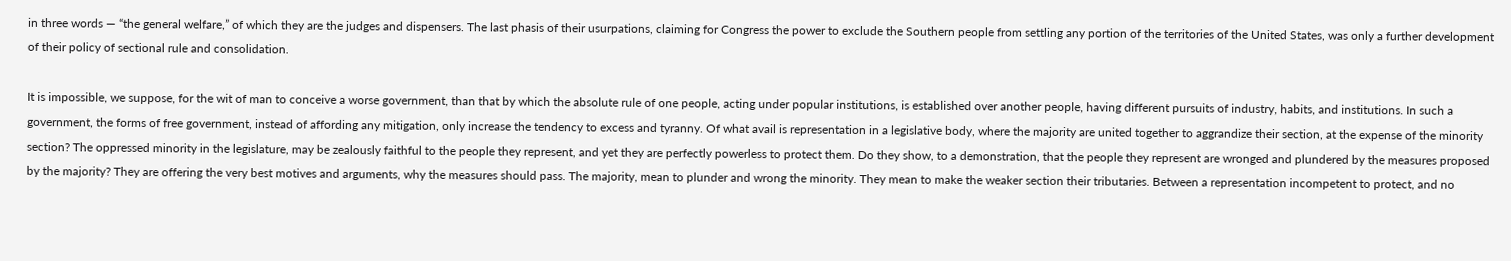in three words — “the general welfare,” of which they are the judges and dispensers. The last phasis of their usurpations, claiming for Congress the power to exclude the Southern people from settling any portion of the territories of the United States, was only a further development of their policy of sectional rule and consolidation.

It is impossible, we suppose, for the wit of man to conceive a worse government, than that by which the absolute rule of one people, acting under popular institutions, is established over another people, having different pursuits of industry, habits, and institutions. In such a government, the forms of free government, instead of affording any mitigation, only increase the tendency to excess and tyranny. Of what avail is representation in a legislative body, where the majority are united together to aggrandize their section, at the expense of the minority section? The oppressed minority in the legislature, may be zealously faithful to the people they represent, and yet they are perfectly powerless to protect them. Do they show, to a demonstration, that the people they represent are wronged and plundered by the measures proposed by the majority? They are offering the very best motives and arguments, why the measures should pass. The majority, mean to plunder and wrong the minority. They mean to make the weaker section their tributaries. Between a representation incompetent to protect, and no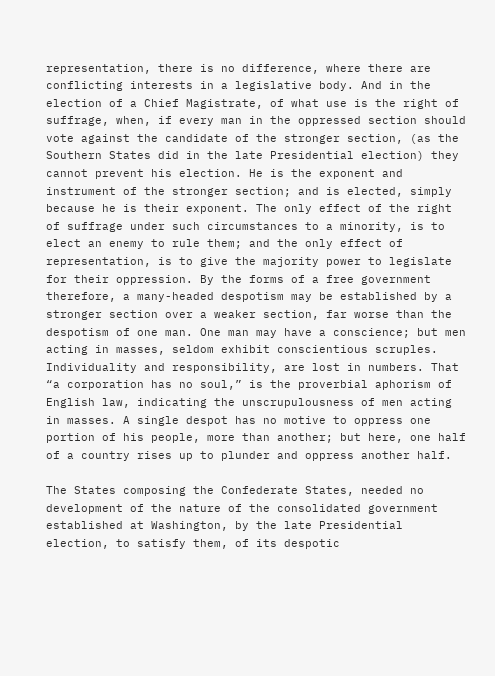representation, there is no difference, where there are conflicting interests in a legislative body. And in the election of a Chief Magistrate, of what use is the right of suffrage, when, if every man in the oppressed section should vote against the candidate of the stronger section, (as the Southern States did in the late Presidential election) they cannot prevent his election. He is the exponent and instrument of the stronger section; and is elected, simply because he is their exponent. The only effect of the right of suffrage under such circumstances to a minority, is to elect an enemy to rule them; and the only effect of representation, is to give the majority power to legislate for their oppression. By the forms of a free government therefore, a many-headed despotism may be established by a stronger section over a weaker section, far worse than the despotism of one man. One man may have a conscience; but men acting in masses, seldom exhibit conscientious scruples. Individuality and responsibility, are lost in numbers. That “a corporation has no soul,” is the proverbial aphorism of English law, indicating the unscrupulousness of men acting in masses. A single despot has no motive to oppress one portion of his people, more than another; but here, one half of a country rises up to plunder and oppress another half.

The States composing the Confederate States, needed no development of the nature of the consolidated government established at Washington, by the late Presidential election, to satisfy them, of its despotic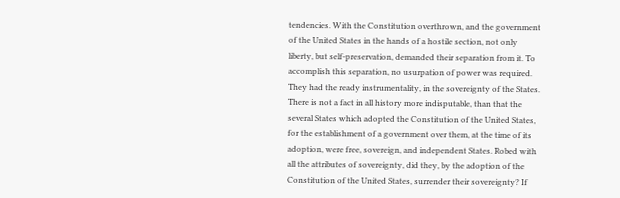tendencies. With the Constitution overthrown, and the government of the United States in the hands of a hostile section, not only liberty, but self-preservation, demanded their separation from it. To accomplish this separation, no usurpation of power was required. They had the ready instrumentality, in the sovereignty of the States. There is not a fact in all history more indisputable, than that the several States which adopted the Constitution of the United States, for the establishment of a government over them, at the time of its adoption, were free, sovereign, and independent States. Robed with all the attributes of sovereignty, did they, by the adoption of the Constitution of the United States, surrender their sovereignty? If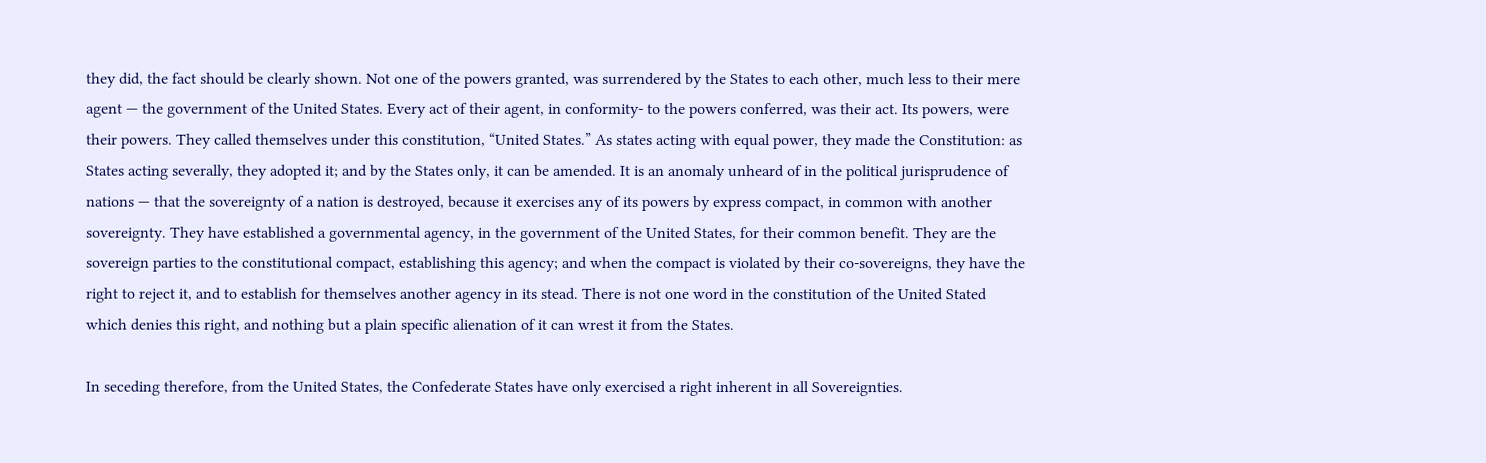they did, the fact should be clearly shown. Not one of the powers granted, was surrendered by the States to each other, much less to their mere agent — the government of the United States. Every act of their agent, in conformity- to the powers conferred, was their act. Its powers, were their powers. They called themselves under this constitution, “United States.” As states acting with equal power, they made the Constitution: as States acting severally, they adopted it; and by the States only, it can be amended. It is an anomaly unheard of in the political jurisprudence of nations — that the sovereignty of a nation is destroyed, because it exercises any of its powers by express compact, in common with another sovereignty. They have established a governmental agency, in the government of the United States, for their common benefit. They are the sovereign parties to the constitutional compact, establishing this agency; and when the compact is violated by their co-sovereigns, they have the right to reject it, and to establish for themselves another agency in its stead. There is not one word in the constitution of the United Stated which denies this right, and nothing but a plain specific alienation of it can wrest it from the States.

In seceding therefore, from the United States, the Confederate States have only exercised a right inherent in all Sovereignties.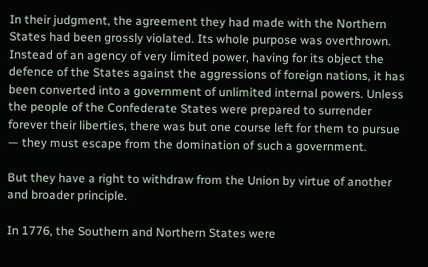In their judgment, the agreement they had made with the Northern States had been grossly violated. Its whole purpose was overthrown. Instead of an agency of very limited power, having for its object the defence of the States against the aggressions of foreign nations, it has been converted into a government of unlimited internal powers. Unless the people of the Confederate States were prepared to surrender forever their liberties, there was but one course left for them to pursue — they must escape from the domination of such a government.

But they have a right to withdraw from the Union by virtue of another and broader principle.

In 1776, the Southern and Northern States were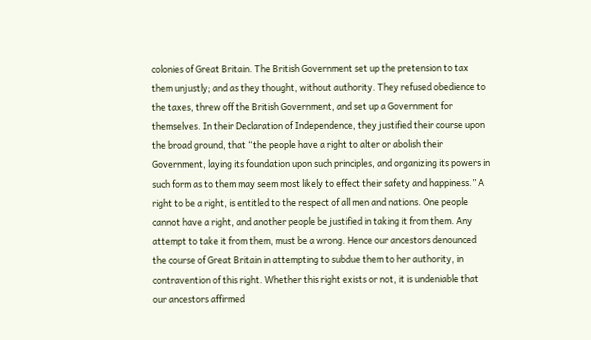colonies of Great Britain. The British Government set up the pretension to tax them unjustly; and as they thought, without authority. They refused obedience to the taxes, threw off the British Government, and set up a Government for themselves. In their Declaration of Independence, they justified their course upon the broad ground, that “the people have a right to alter or abolish their Government, laying its foundation upon such principles, and organizing its powers in such form as to them may seem most likely to effect their safety and happiness.” A right to be a right, is entitled to the respect of all men and nations. One people cannot have a right, and another people be justified in taking it from them. Any attempt to take it from them, must be a wrong. Hence our ancestors denounced the course of Great Britain in attempting to subdue them to her authority, in contravention of this right. Whether this right exists or not, it is undeniable that our ancestors affirmed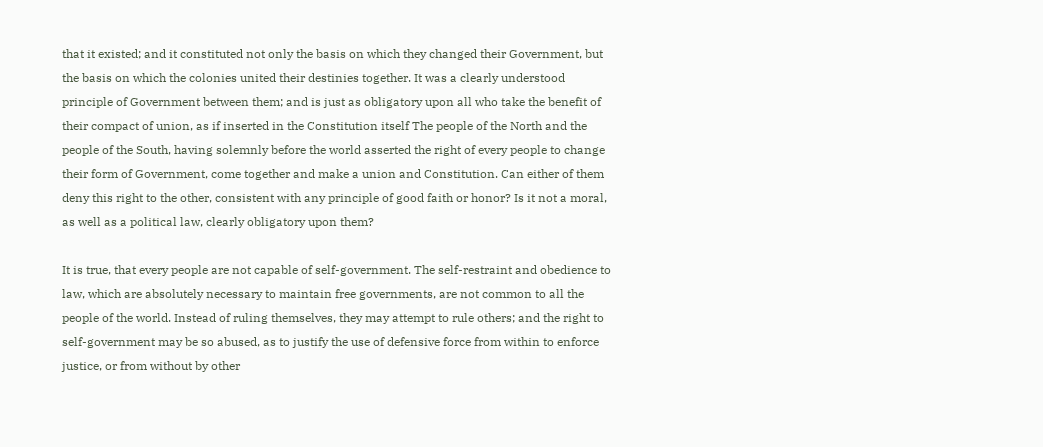that it existed; and it constituted not only the basis on which they changed their Government, but the basis on which the colonies united their destinies together. It was a clearly understood principle of Government between them; and is just as obligatory upon all who take the benefit of their compact of union, as if inserted in the Constitution itself The people of the North and the people of the South, having solemnly before the world asserted the right of every people to change their form of Government, come together and make a union and Constitution. Can either of them deny this right to the other, consistent with any principle of good faith or honor? Is it not a moral, as well as a political law, clearly obligatory upon them?

It is true, that every people are not capable of self-government. The self-restraint and obedience to law, which are absolutely necessary to maintain free governments, are not common to all the people of the world. Instead of ruling themselves, they may attempt to rule others; and the right to self-government may be so abused, as to justify the use of defensive force from within to enforce justice, or from without by other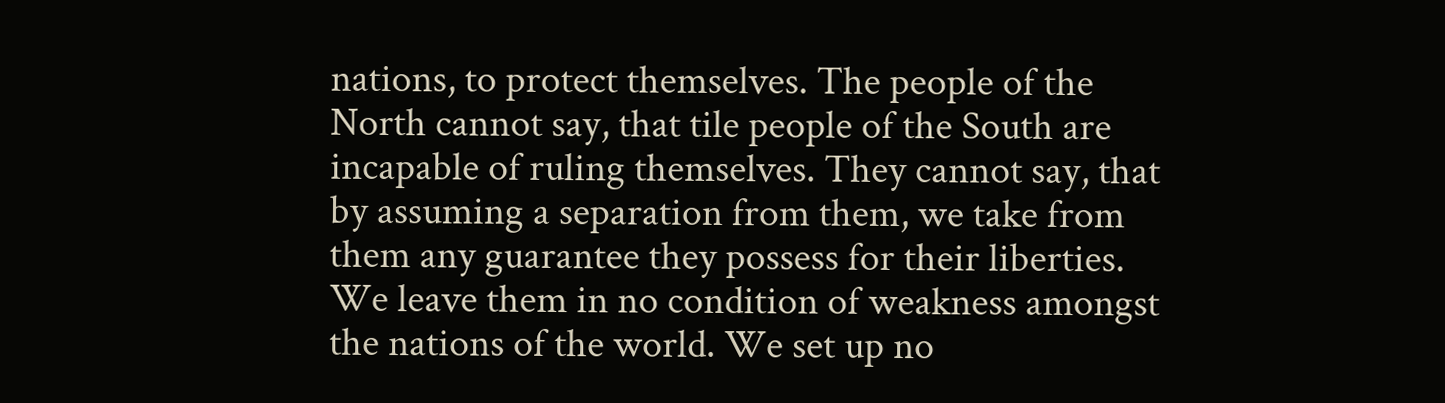nations, to protect themselves. The people of the North cannot say, that tile people of the South are incapable of ruling themselves. They cannot say, that by assuming a separation from them, we take from them any guarantee they possess for their liberties. We leave them in no condition of weakness amongst the nations of the world. We set up no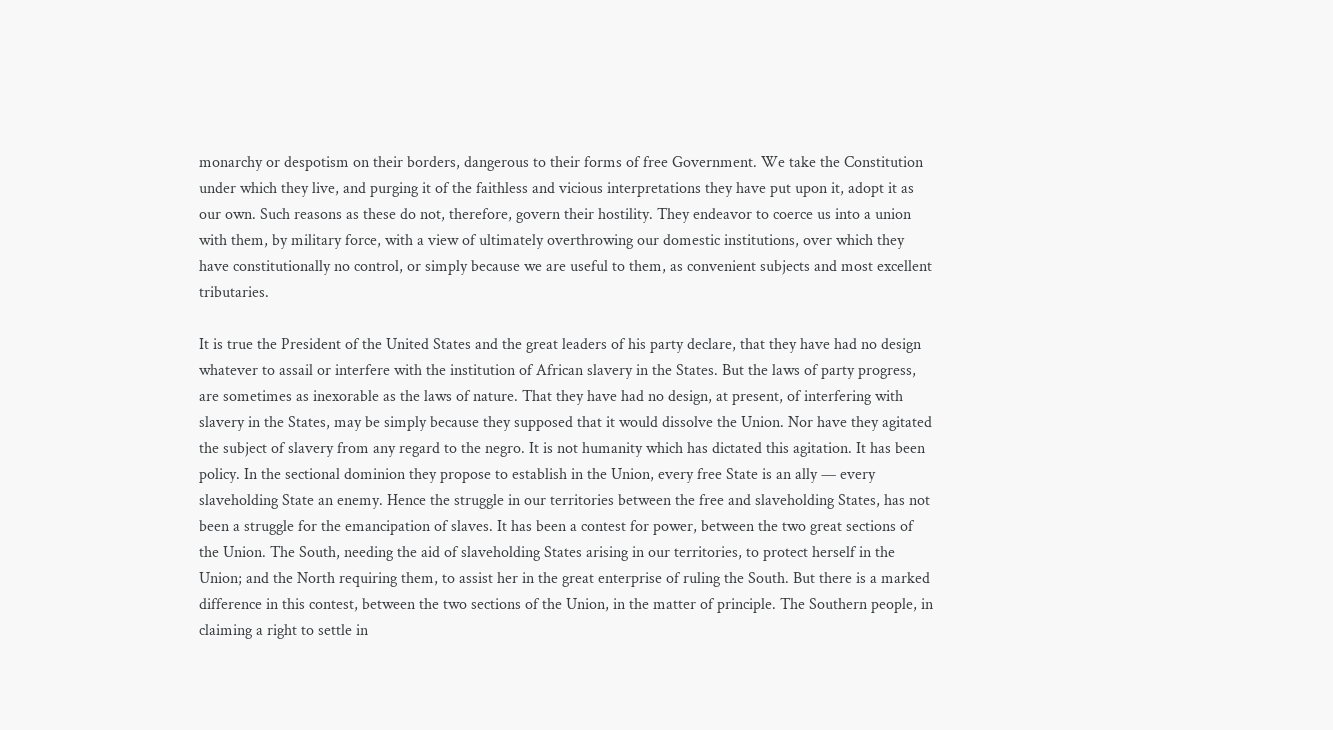monarchy or despotism on their borders, dangerous to their forms of free Government. We take the Constitution under which they live, and purging it of the faithless and vicious interpretations they have put upon it, adopt it as our own. Such reasons as these do not, therefore, govern their hostility. They endeavor to coerce us into a union with them, by military force, with a view of ultimately overthrowing our domestic institutions, over which they have constitutionally no control, or simply because we are useful to them, as convenient subjects and most excellent tributaries.

It is true the President of the United States and the great leaders of his party declare, that they have had no design whatever to assail or interfere with the institution of African slavery in the States. But the laws of party progress, are sometimes as inexorable as the laws of nature. That they have had no design, at present, of interfering with slavery in the States, may be simply because they supposed that it would dissolve the Union. Nor have they agitated the subject of slavery from any regard to the negro. It is not humanity which has dictated this agitation. It has been policy. In the sectional dominion they propose to establish in the Union, every free State is an ally — every slaveholding State an enemy. Hence the struggle in our territories between the free and slaveholding States, has not been a struggle for the emancipation of slaves. It has been a contest for power, between the two great sections of the Union. The South, needing the aid of slaveholding States arising in our territories, to protect herself in the Union; and the North requiring them, to assist her in the great enterprise of ruling the South. But there is a marked difference in this contest, between the two sections of the Union, in the matter of principle. The Southern people, in claiming a right to settle in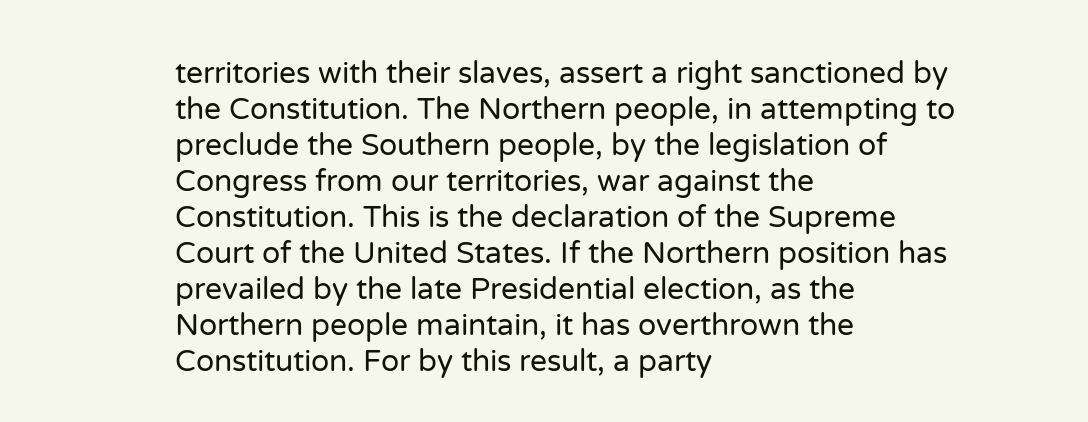territories with their slaves, assert a right sanctioned by the Constitution. The Northern people, in attempting to preclude the Southern people, by the legislation of Congress from our territories, war against the Constitution. This is the declaration of the Supreme Court of the United States. If the Northern position has prevailed by the late Presidential election, as the Northern people maintain, it has overthrown the Constitution. For by this result, a party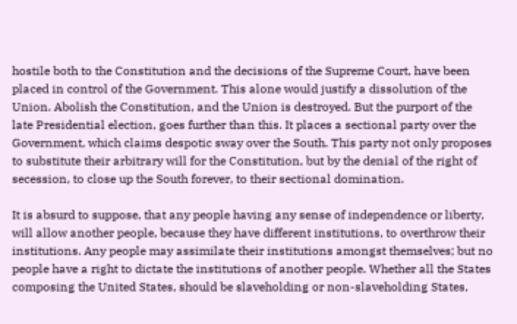hostile both to the Constitution and the decisions of the Supreme Court, have been placed in control of the Government. This alone would justify a dissolution of the Union. Abolish the Constitution, and the Union is destroyed. But the purport of the late Presidential election, goes further than this. It places a sectional party over the Government, which claims despotic sway over the South. This party not only proposes to substitute their arbitrary will for the Constitution, but by the denial of the right of secession, to close up the South forever, to their sectional domination.

It is absurd to suppose, that any people having any sense of independence or liberty, will allow another people, because they have different institutions, to overthrow their institutions. Any people may assimilate their institutions amongst themselves; but no people have a right to dictate the institutions of another people. Whether all the States composing the United States, should be slaveholding or non-slaveholding States,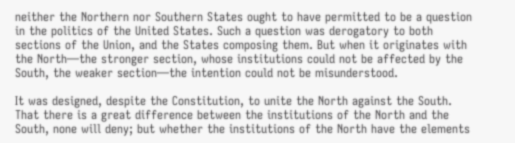neither the Northern nor Southern States ought to have permitted to be a question in the politics of the United States. Such a question was derogatory to both sections of the Union, and the States composing them. But when it originates with the North—the stronger section, whose institutions could not be affected by the South, the weaker section—the intention could not be misunderstood.

It was designed, despite the Constitution, to unite the North against the South. That there is a great difference between the institutions of the North and the South, none will deny; but whether the institutions of the North have the elements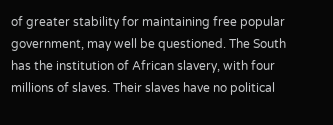of greater stability for maintaining free popular government, may well be questioned. The South has the institution of African slavery, with four millions of slaves. Their slaves have no political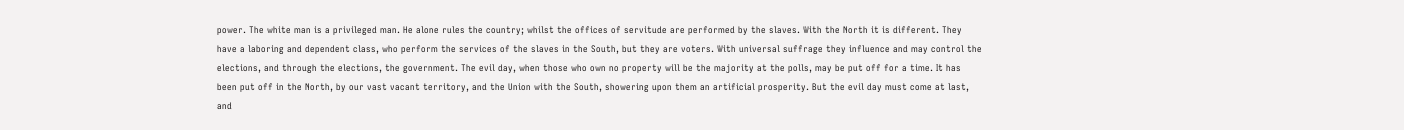power. The white man is a privileged man. He alone rules the country; whilst the offices of servitude are performed by the slaves. With the North it is different. They have a laboring and dependent class, who perform the services of the slaves in the South, but they are voters. With universal suffrage they influence and may control the elections, and through the elections, the government. The evil day, when those who own no property will be the majority at the polls, may be put off for a time. It has been put off in the North, by our vast vacant territory, and the Union with the South, showering upon them an artificial prosperity. But the evil day must come at last, and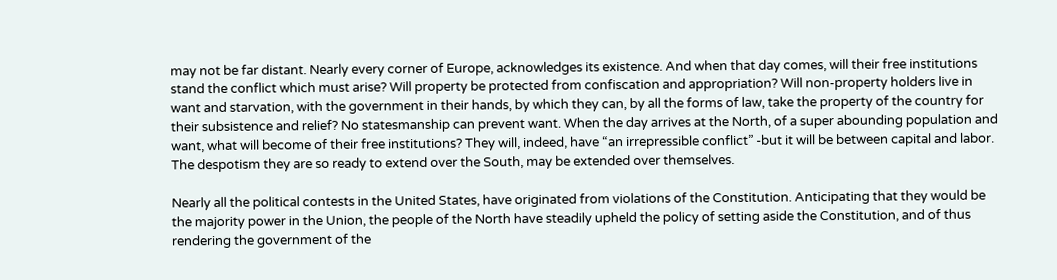may not be far distant. Nearly every corner of Europe, acknowledges its existence. And when that day comes, will their free institutions stand the conflict which must arise? Will property be protected from confiscation and appropriation? Will non-property holders live in want and starvation, with the government in their hands, by which they can, by all the forms of law, take the property of the country for their subsistence and relief? No statesmanship can prevent want. When the day arrives at the North, of a super abounding population and want, what will become of their free institutions? They will, indeed, have “an irrepressible conflict” -but it will be between capital and labor. The despotism they are so ready to extend over the South, may be extended over themselves.

Nearly all the political contests in the United States, have originated from violations of the Constitution. Anticipating that they would be the majority power in the Union, the people of the North have steadily upheld the policy of setting aside the Constitution, and of thus rendering the government of the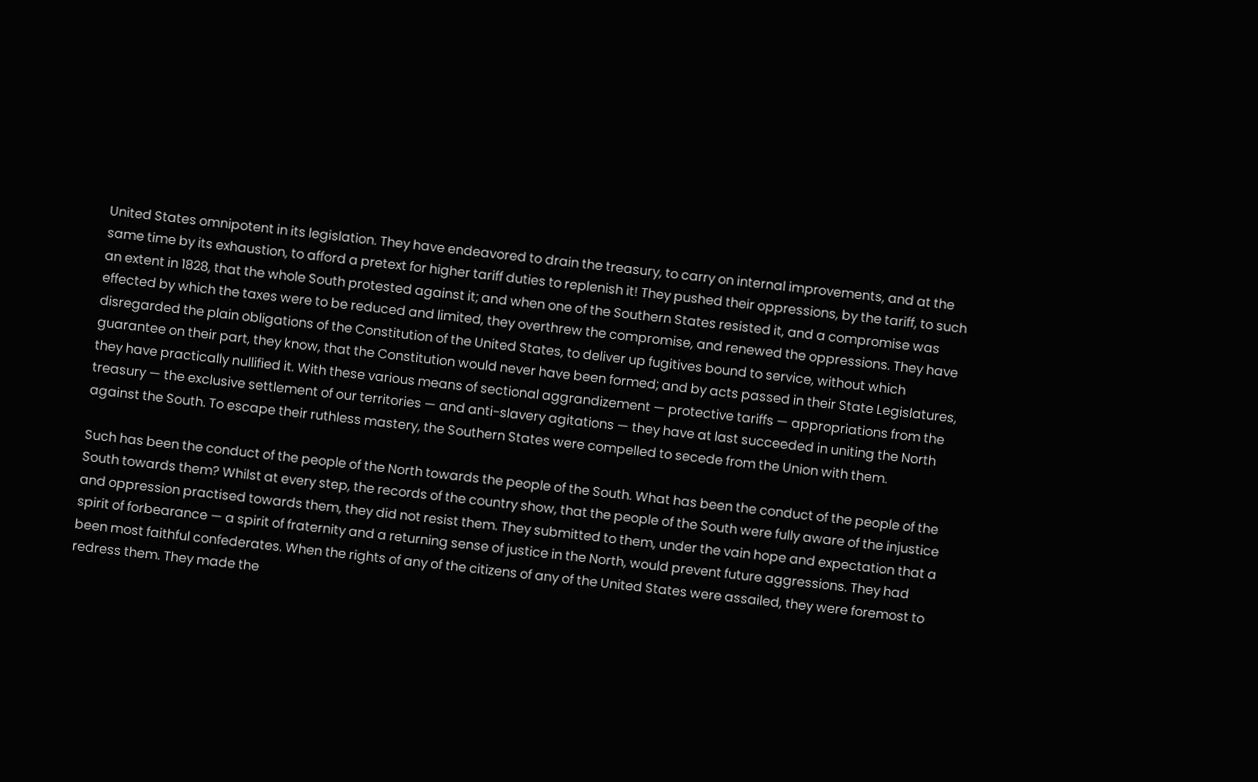United States omnipotent in its legislation. They have endeavored to drain the treasury, to carry on internal improvements, and at the same time by its exhaustion, to afford a pretext for higher tariff duties to replenish it! They pushed their oppressions, by the tariff, to such an extent in 1828, that the whole South protested against it; and when one of the Southern States resisted it, and a compromise was effected by which the taxes were to be reduced and limited, they overthrew the compromise, and renewed the oppressions. They have disregarded the plain obligations of the Constitution of the United States, to deliver up fugitives bound to service, without which guarantee on their part, they know, that the Constitution would never have been formed; and by acts passed in their State Legislatures, they have practically nullified it. With these various means of sectional aggrandizement — protective tariffs — appropriations from the treasury — the exclusive settlement of our territories — and anti-slavery agitations — they have at last succeeded in uniting the North against the South. To escape their ruthless mastery, the Southern States were compelled to secede from the Union with them.

Such has been the conduct of the people of the North towards the people of the South. What has been the conduct of the people of the South towards them? Whilst at every step, the records of the country show, that the people of the South were fully aware of the injustice and oppression practised towards them, they did not resist them. They submitted to them, under the vain hope and expectation that a spirit of forbearance — a spirit of fraternity and a returning sense of justice in the North, would prevent future aggressions. They had been most faithful confederates. When the rights of any of the citizens of any of the United States were assailed, they were foremost to redress them. They made the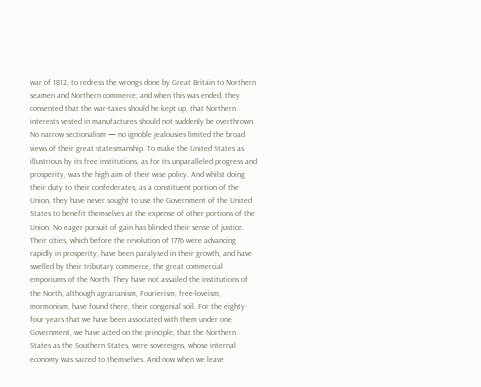war of 1812, to redress the wrongs done by Great Britain to Northern seamen and Northern commerce; and when this was ended, they consented that the war-taxes should he kept up, that Northern interests vested in manufactures should not suddenly be overthrown. No narrow sectionalism — no ignoble jealousies limited the broad views of their great statesmanship. To make the United States as illustrious by its free institutions, as for its unparalleled progress and prosperity, was the high aim of their wise policy. And whilst doing their duty to their confederates, as a constituent portion of the Union, they have never sought to use the Government of the United States to benefit themselves at the expense of other portions of the Union. No eager pursuit of gain has blinded their sense of justice. Their cities, which before the revolution of 1776 were advancing rapidly in prosperity, have been paralysed in their growth, and have swelled by their tributary commerce, the great commercial emporiums of the North. They have not assailed the institutions of the North, although agrarianism, Fourierism, free-loveism, mormonism, have found there, their congenial soil. For the eighty-four years that we have been associated with them under one Government, we have acted on the principle, that the Northern States as the Southern States, were sovereigns, whose internal economy was sacred to themselves. And now when we leave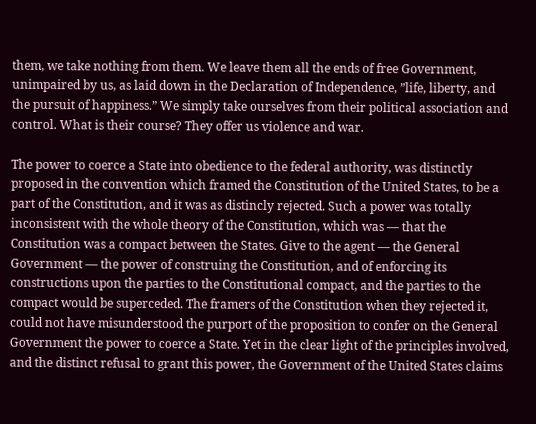them, we take nothing from them. We leave them all the ends of free Government, unimpaired by us, as laid down in the Declaration of Independence, ”life, liberty, and the pursuit of happiness.” We simply take ourselves from their political association and control. What is their course? They offer us violence and war.

The power to coerce a State into obedience to the federal authority, was distinctly proposed in the convention which framed the Constitution of the United States, to be a part of the Constitution, and it was as distincly rejected. Such a power was totally inconsistent with the whole theory of the Constitution, which was — that the Constitution was a compact between the States. Give to the agent — the General Government — the power of construing the Constitution, and of enforcing its constructions upon the parties to the Constitutional compact, and the parties to the compact would be superceded. The framers of the Constitution when they rejected it, could not have misunderstood the purport of the proposition to confer on the General Government the power to coerce a State. Yet in the clear light of the principles involved, and the distinct refusal to grant this power, the Government of the United States claims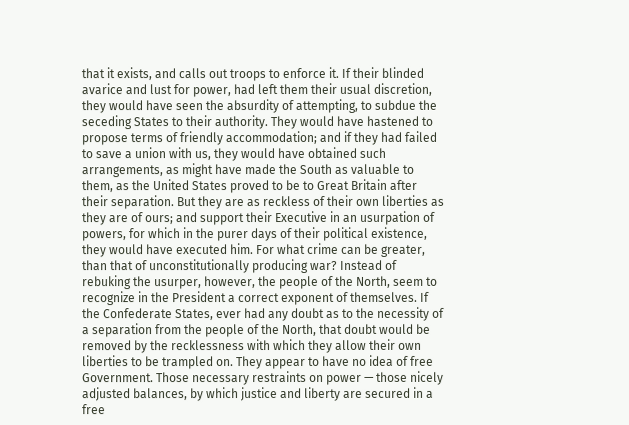that it exists, and calls out troops to enforce it. If their blinded avarice and lust for power, had left them their usual discretion, they would have seen the absurdity of attempting, to subdue the seceding States to their authority. They would have hastened to propose terms of friendly accommodation; and if they had failed to save a union with us, they would have obtained such arrangements, as might have made the South as valuable to them, as the United States proved to be to Great Britain after their separation. But they are as reckless of their own liberties as they are of ours; and support their Executive in an usurpation of powers, for which in the purer days of their political existence, they would have executed him. For what crime can be greater, than that of unconstitutionally producing war? Instead of rebuking the usurper, however, the people of the North, seem to recognize in the President a correct exponent of themselves. If the Confederate States, ever had any doubt as to the necessity of a separation from the people of the North, that doubt would be removed by the recklessness with which they allow their own liberties to be trampled on. They appear to have no idea of free Government. Those necessary restraints on power — those nicely adjusted balances, by which justice and liberty are secured in a free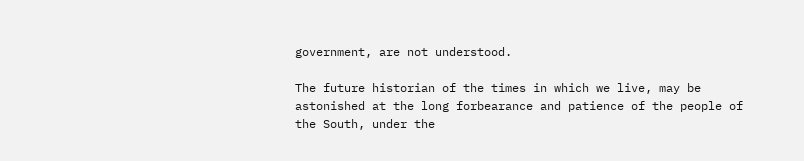government, are not understood.

The future historian of the times in which we live, may be astonished at the long forbearance and patience of the people of the South, under the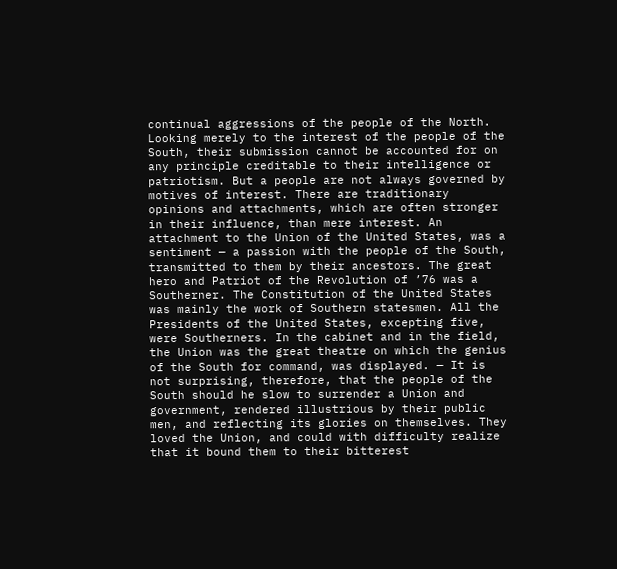continual aggressions of the people of the North. Looking merely to the interest of the people of the South, their submission cannot be accounted for on any principle creditable to their intelligence or patriotism. But a people are not always governed by motives of interest. There are traditionary opinions and attachments, which are often stronger in their influence, than mere interest. An attachment to the Union of the United States, was a sentiment — a passion with the people of the South, transmitted to them by their ancestors. The great hero and Patriot of the Revolution of ’76 was a Southerner. The Constitution of the United States was mainly the work of Southern statesmen. All the Presidents of the United States, excepting five, were Southerners. In the cabinet and in the field, the Union was the great theatre on which the genius of the South for command, was displayed. — It is not surprising, therefore, that the people of the South should he slow to surrender a Union and government, rendered illustrious by their public men, and reflecting its glories on themselves. They loved the Union, and could with difficulty realize that it bound them to their bitterest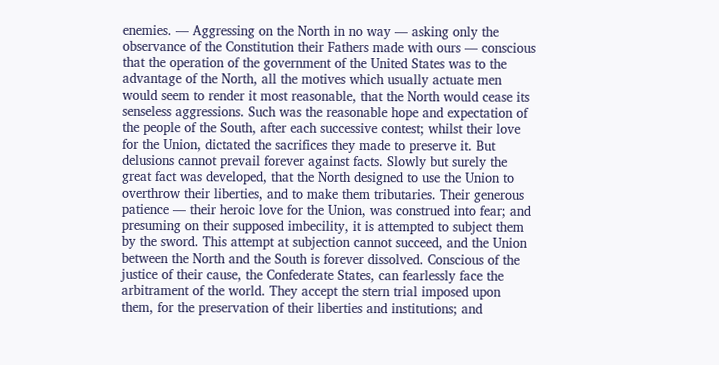enemies. — Aggressing on the North in no way — asking only the observance of the Constitution their Fathers made with ours — conscious that the operation of the government of the United States was to the advantage of the North, all the motives which usually actuate men would seem to render it most reasonable, that the North would cease its senseless aggressions. Such was the reasonable hope and expectation of the people of the South, after each successive contest; whilst their love for the Union, dictated the sacrifices they made to preserve it. But delusions cannot prevail forever against facts. Slowly but surely the great fact was developed, that the North designed to use the Union to overthrow their liberties, and to make them tributaries. Their generous patience — their heroic love for the Union, was construed into fear; and presuming on their supposed imbecility, it is attempted to subject them by the sword. This attempt at subjection cannot succeed, and the Union between the North and the South is forever dissolved. Conscious of the justice of their cause, the Confederate States, can fearlessly face the arbitrament of the world. They accept the stern trial imposed upon them, for the preservation of their liberties and institutions; and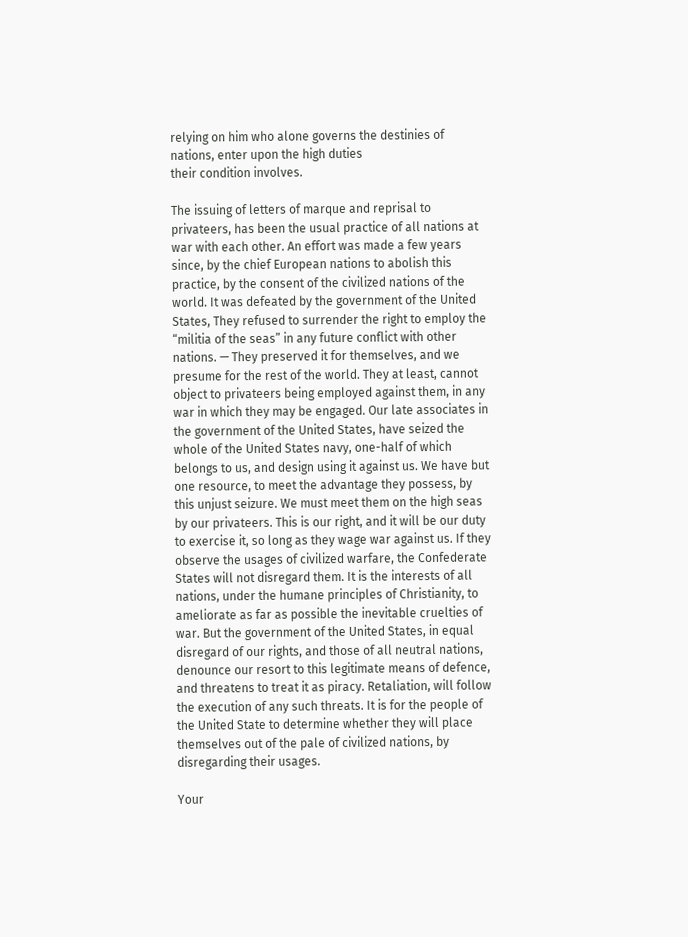relying on him who alone governs the destinies of nations, enter upon the high duties
their condition involves.

The issuing of letters of marque and reprisal to privateers, has been the usual practice of all nations at war with each other. An effort was made a few years since, by the chief European nations to abolish this practice, by the consent of the civilized nations of the world. It was defeated by the government of the United States, They refused to surrender the right to employ the “militia of the seas” in any future conflict with other nations. — They preserved it for themselves, and we presume for the rest of the world. They at least, cannot object to privateers being employed against them, in any war in which they may be engaged. Our late associates in the government of the United States, have seized the whole of the United States navy, one-half of which belongs to us, and design using it against us. We have but one resource, to meet the advantage they possess, by this unjust seizure. We must meet them on the high seas by our privateers. This is our right, and it will be our duty to exercise it, so long as they wage war against us. If they observe the usages of civilized warfare, the Confederate States will not disregard them. It is the interests of all nations, under the humane principles of Christianity, to ameliorate as far as possible the inevitable cruelties of war. But the government of the United States, in equal disregard of our rights, and those of all neutral nations, denounce our resort to this legitimate means of defence, and threatens to treat it as piracy. Retaliation, will follow the execution of any such threats. It is for the people of the United State to determine whether they will place themselves out of the pale of civilized nations, by disregarding their usages.

Your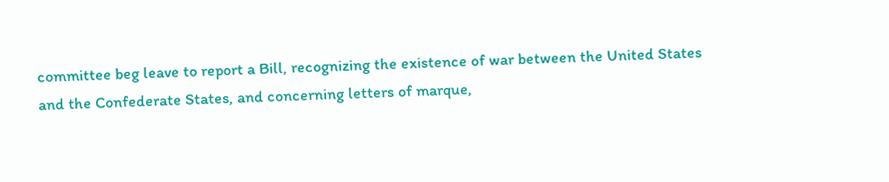committee beg leave to report a Bill, recognizing the existence of war between the United States and the Confederate States, and concerning letters of marque,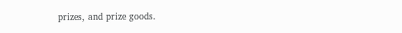prizes, and prize goods.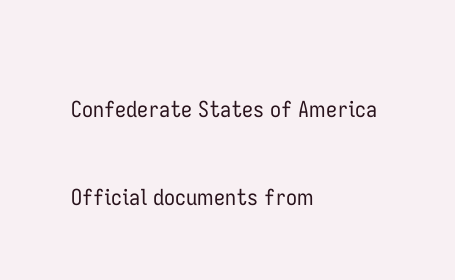Confederate States of America

Official documents from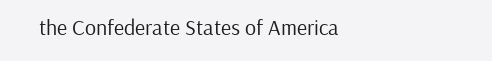the Confederate States of America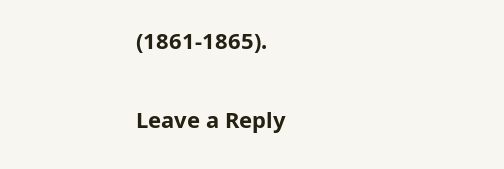(1861-1865).

Leave a Reply